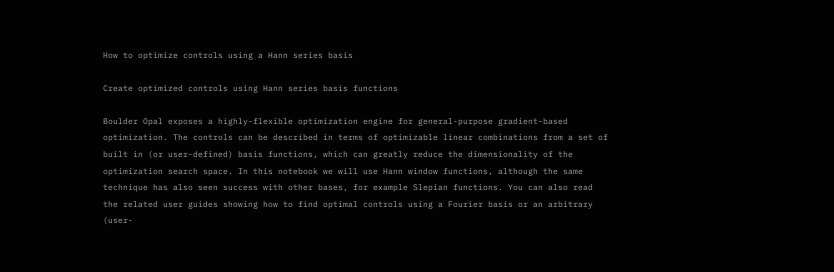How to optimize controls using a Hann series basis

Create optimized controls using Hann series basis functions

Boulder Opal exposes a highly-flexible optimization engine for general-purpose gradient-based optimization. The controls can be described in terms of optimizable linear combinations from a set of built in (or user-defined) basis functions, which can greatly reduce the dimensionality of the optimization search space. In this notebook we will use Hann window functions, although the same technique has also seen success with other bases, for example Slepian functions. You can also read the related user guides showing how to find optimal controls using a Fourier basis or an arbitrary (user-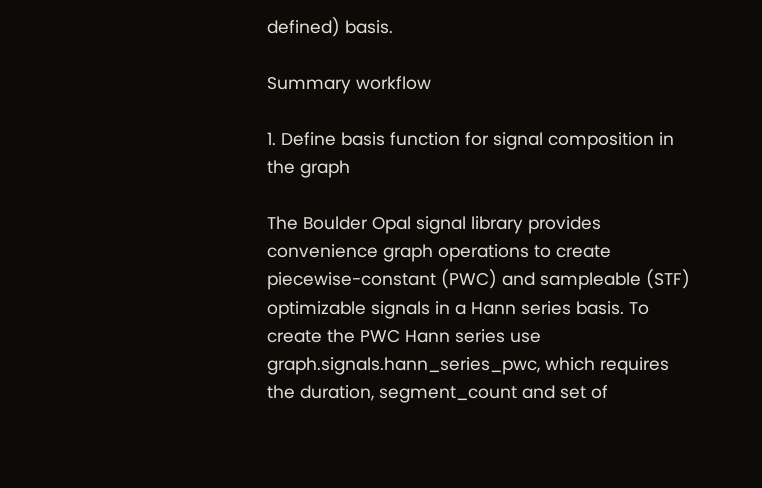defined) basis.

Summary workflow

1. Define basis function for signal composition in the graph

The Boulder Opal signal library provides convenience graph operations to create piecewise-constant (PWC) and sampleable (STF) optimizable signals in a Hann series basis. To create the PWC Hann series use graph.signals.hann_series_pwc, which requires the duration, segment_count and set of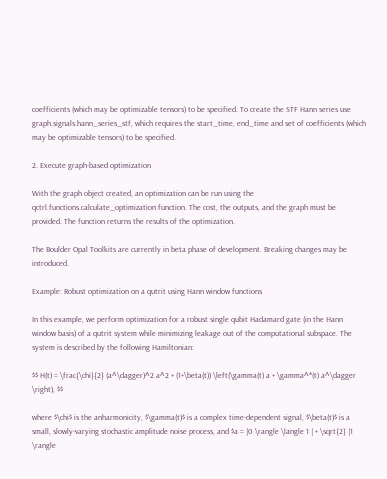coefficients (which may be optimizable tensors) to be specified. To create the STF Hann series use graph.signals.hann_series_stf, which requires the start_time, end_time and set of coefficients (which may be optimizable tensors) to be specified.

2. Execute graph-based optimization

With the graph object created, an optimization can be run using the qctrl.functions.calculate_optimization function. The cost, the outputs, and the graph must be provided. The function returns the results of the optimization.

The Boulder Opal Toolkits are currently in beta phase of development. Breaking changes may be introduced.

Example: Robust optimization on a qutrit using Hann window functions

In this example, we perform optimization for a robust single qubit Hadamard gate (in the Hann window basis) of a qutrit system while minimizing leakage out of the computational subspace. The system is described by the following Hamiltonian:

$$ H(t) = \frac{\chi}{2} (a^\dagger)^2 a^2 + (1+\beta(t)) \left(\gamma(t) a + \gamma^*(t) a^\dagger \right), $$

where $\chi$ is the anharmonicity, $\gamma(t)$ is a complex time-dependent signal, $\beta(t)$ is a small, slowly-varying stochastic amplitude noise process, and $a = |0 \rangle \langle 1 | + \sqrt{2} |1 \rangle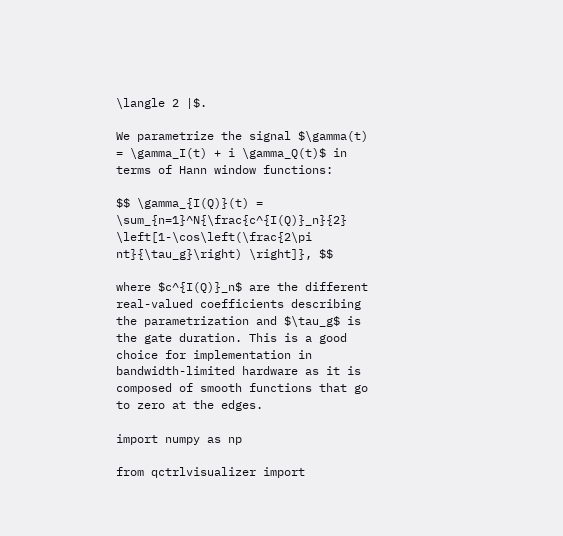\langle 2 |$.

We parametrize the signal $\gamma(t) = \gamma_I(t) + i \gamma_Q(t)$ in terms of Hann window functions:

$$ \gamma_{I(Q)}(t) = \sum_{n=1}^N{\frac{c^{I(Q)}_n}{2} \left[1-\cos\left(\frac{2\pi nt}{\tau_g}\right) \right]}, $$

where $c^{I(Q)}_n$ are the different real-valued coefficients describing the parametrization and $\tau_g$ is the gate duration. This is a good choice for implementation in bandwidth-limited hardware as it is composed of smooth functions that go to zero at the edges.

import numpy as np

from qctrlvisualizer import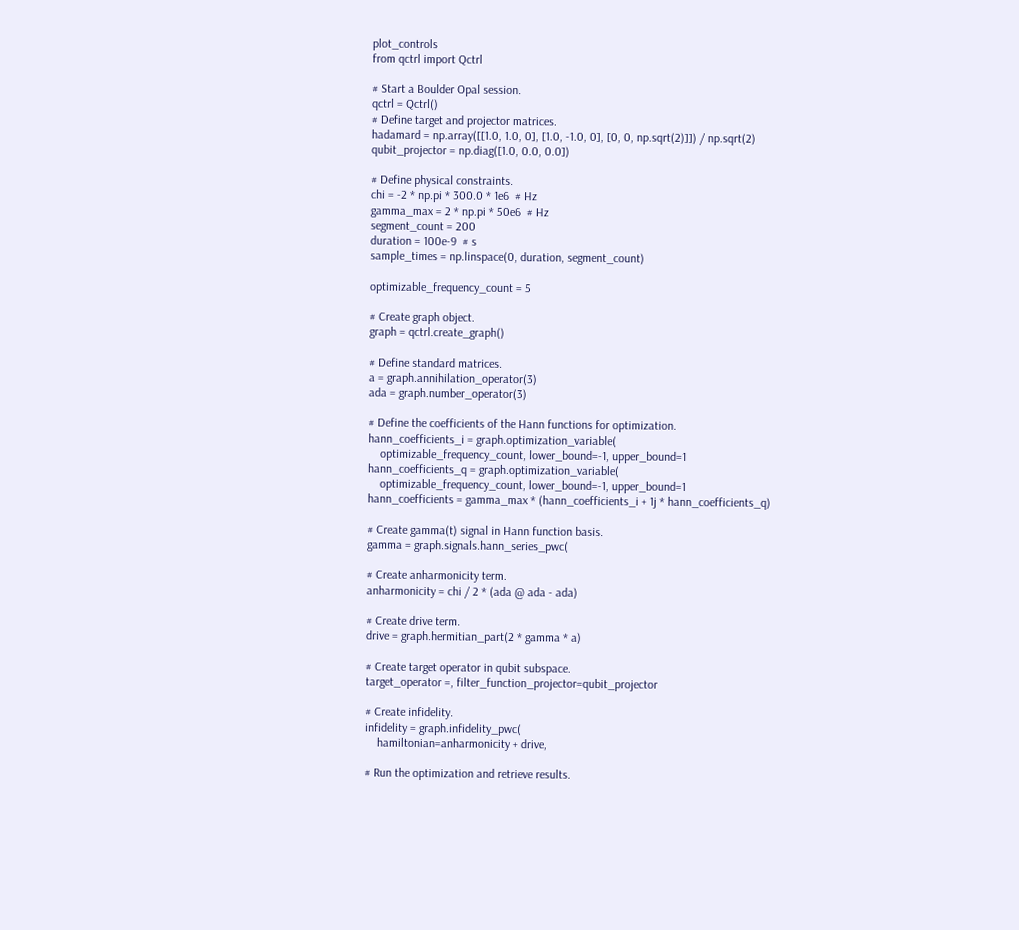plot_controls
from qctrl import Qctrl

# Start a Boulder Opal session.
qctrl = Qctrl()
# Define target and projector matrices.
hadamard = np.array([[1.0, 1.0, 0], [1.0, -1.0, 0], [0, 0, np.sqrt(2)]]) / np.sqrt(2)
qubit_projector = np.diag([1.0, 0.0, 0.0])

# Define physical constraints.
chi = -2 * np.pi * 300.0 * 1e6  # Hz
gamma_max = 2 * np.pi * 50e6  # Hz
segment_count = 200
duration = 100e-9  # s
sample_times = np.linspace(0, duration, segment_count)

optimizable_frequency_count = 5

# Create graph object.
graph = qctrl.create_graph()

# Define standard matrices.
a = graph.annihilation_operator(3)
ada = graph.number_operator(3)

# Define the coefficients of the Hann functions for optimization.
hann_coefficients_i = graph.optimization_variable(
    optimizable_frequency_count, lower_bound=-1, upper_bound=1
hann_coefficients_q = graph.optimization_variable(
    optimizable_frequency_count, lower_bound=-1, upper_bound=1
hann_coefficients = gamma_max * (hann_coefficients_i + 1j * hann_coefficients_q)

# Create gamma(t) signal in Hann function basis.
gamma = graph.signals.hann_series_pwc(

# Create anharmonicity term.
anharmonicity = chi / 2 * (ada @ ada - ada)

# Create drive term.
drive = graph.hermitian_part(2 * gamma * a)

# Create target operator in qubit subspace.
target_operator =, filter_function_projector=qubit_projector

# Create infidelity.
infidelity = graph.infidelity_pwc(
    hamiltonian=anharmonicity + drive,

# Run the optimization and retrieve results.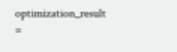optimization_result =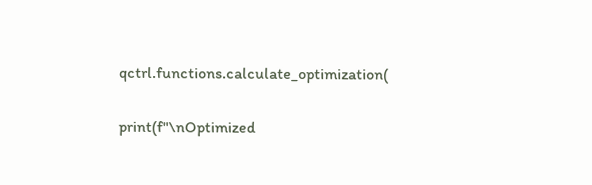qctrl.functions.calculate_optimization(

print(f"\nOptimized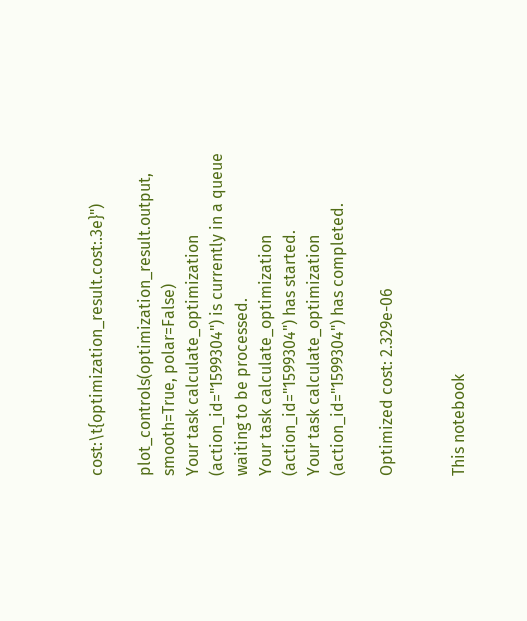cost:\t{optimization_result.cost:.3e}")

plot_controls(optimization_result.output, smooth=True, polar=False)
Your task calculate_optimization (action_id="1599304") is currently in a queue waiting to be processed.
Your task calculate_optimization (action_id="1599304") has started.
Your task calculate_optimization (action_id="1599304") has completed.

Optimized cost: 2.329e-06


This notebook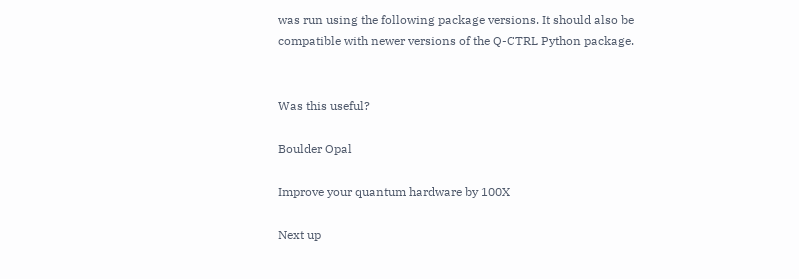was run using the following package versions. It should also be compatible with newer versions of the Q-CTRL Python package.


Was this useful?

Boulder Opal

Improve your quantum hardware by 100X

Next up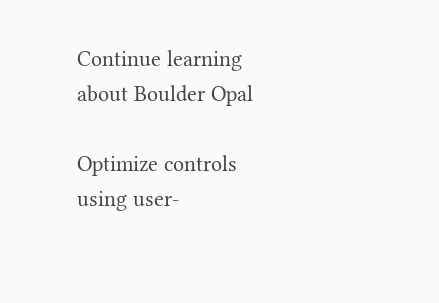Continue learning about Boulder Opal

Optimize controls using user-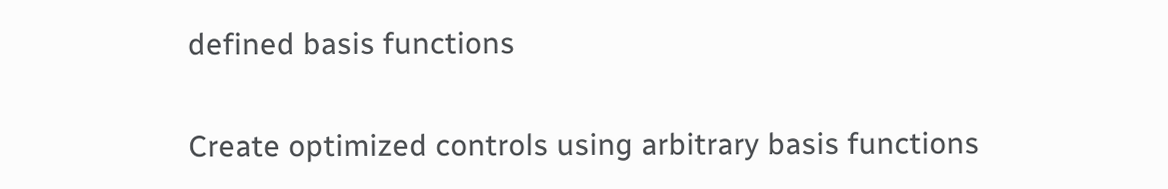defined basis functions

Create optimized controls using arbitrary basis functions